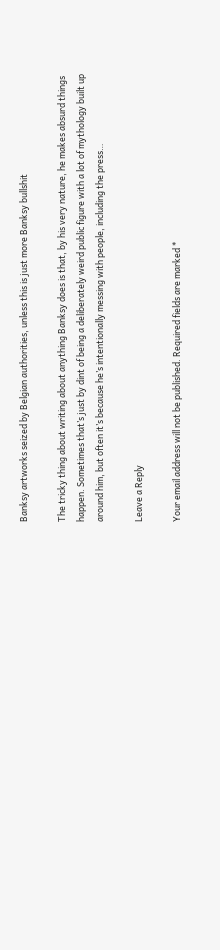Banksy artworks seized by Belgian authorities, unless this is just more Banksy bullshit

The tricky thing about writing about anything Banksy does is that, by his very nature, he makes absurd things happen. Sometimes that’s just by dint of being a deliberately weird public figure with a lot of mythology built up around him, but often it’s because he’s intentionally messing with people, including the press…

Leave a Reply

Your email address will not be published. Required fields are marked *